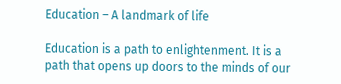Education – A landmark of life

Education is a path to enlightenment. It is a path that opens up doors to the minds of our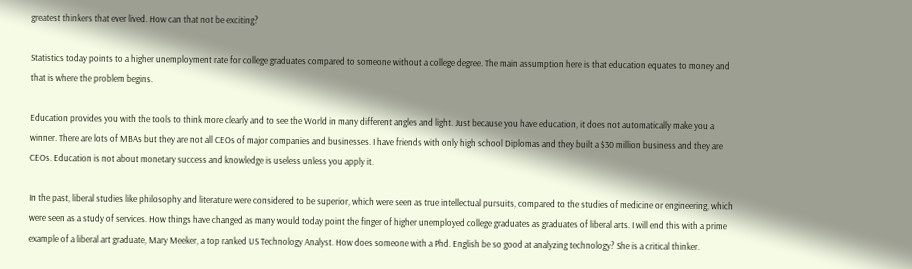greatest thinkers that ever lived. How can that not be exciting?

Statistics today points to a higher unemployment rate for college graduates compared to someone without a college degree. The main assumption here is that education equates to money and that is where the problem begins.

Education provides you with the tools to think more clearly and to see the World in many different angles and light. Just because you have education, it does not automatically make you a winner. There are lots of MBAs but they are not all CEOs of major companies and businesses. I have friends with only high school Diplomas and they built a $30 million business and they are CEOs. Education is not about monetary success and knowledge is useless unless you apply it.

In the past, liberal studies like philosophy and literature were considered to be superior, which were seen as true intellectual pursuits, compared to the studies of medicine or engineering, which were seen as a study of services. How things have changed as many would today point the finger of higher unemployed college graduates as graduates of liberal arts. I will end this with a prime example of a liberal art graduate, Mary Meeker, a top ranked US Technology Analyst. How does someone with a Phd. English be so good at analyzing technology? She is a critical thinker.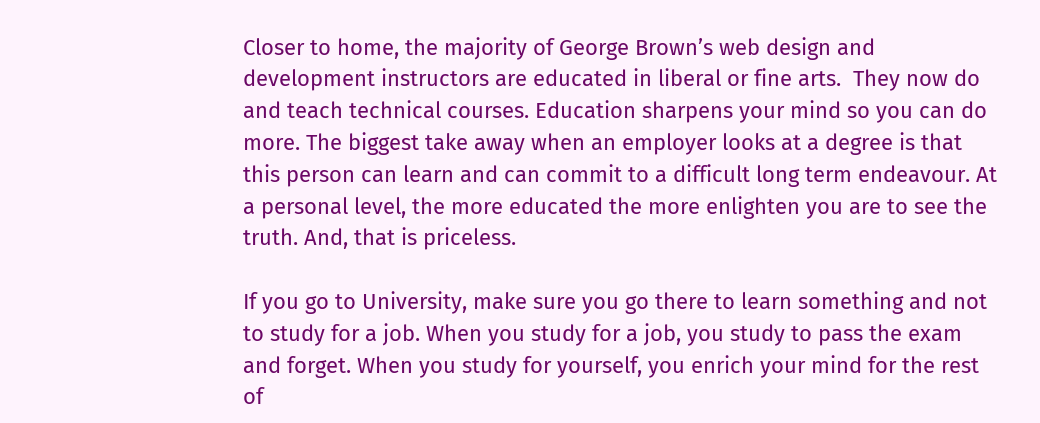Closer to home, the majority of George Brown’s web design and development instructors are educated in liberal or fine arts.  They now do and teach technical courses. Education sharpens your mind so you can do more. The biggest take away when an employer looks at a degree is that this person can learn and can commit to a difficult long term endeavour. At a personal level, the more educated the more enlighten you are to see the truth. And, that is priceless.

If you go to University, make sure you go there to learn something and not to study for a job. When you study for a job, you study to pass the exam and forget. When you study for yourself, you enrich your mind for the rest of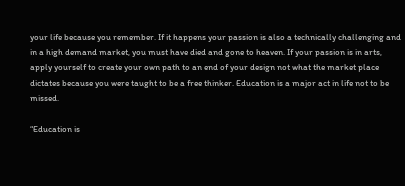your life because you remember. If it happens your passion is also a technically challenging and in a high demand market, you must have died and gone to heaven. If your passion is in arts, apply yourself to create your own path to an end of your design not what the market place dictates because you were taught to be a free thinker. Education is a major act in life not to be missed.

“Education is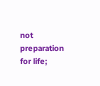not preparation for life;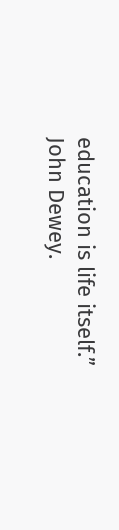education is life itself.” John Dewey.